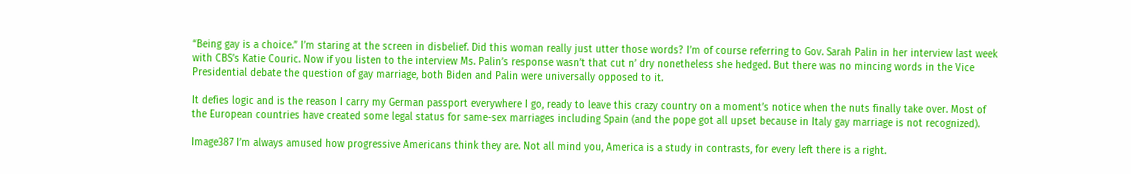“Being gay is a choice.” I’m staring at the screen in disbelief. Did this woman really just utter those words? I’m of course referring to Gov. Sarah Palin in her interview last week with CBS’s Katie Couric. Now if you listen to the interview Ms. Palin’s response wasn’t that cut n’ dry nonetheless she hedged. But there was no mincing words in the Vice Presidential debate the question of gay marriage, both Biden and Palin were universally opposed to it.

It defies logic and is the reason I carry my German passport everywhere I go, ready to leave this crazy country on a moment’s notice when the nuts finally take over. Most of the European countries have created some legal status for same-sex marriages including Spain (and the pope got all upset because in Italy gay marriage is not recognized).

Image387 I’m always amused how progressive Americans think they are. Not all mind you, America is a study in contrasts, for every left there is a right.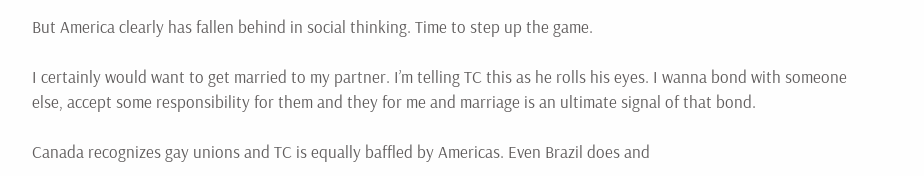But America clearly has fallen behind in social thinking. Time to step up the game.

I certainly would want to get married to my partner. I’m telling TC this as he rolls his eyes. I wanna bond with someone else, accept some responsibility for them and they for me and marriage is an ultimate signal of that bond.

Canada recognizes gay unions and TC is equally baffled by Americas. Even Brazil does and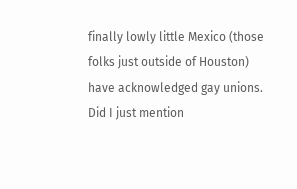finally lowly little Mexico (those folks just outside of Houston) have acknowledged gay unions. Did I just mention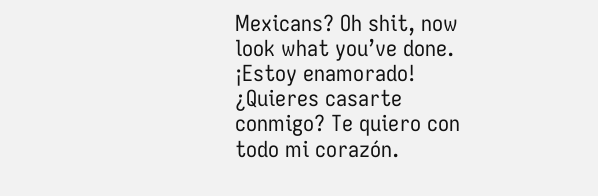Mexicans? Oh shit, now look what you’ve done. ¡Estoy enamorado! ¿Quieres casarte conmigo? Te quiero con todo mi corazón.